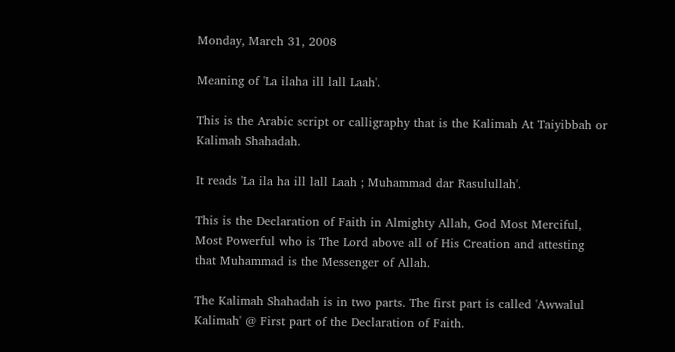Monday, March 31, 2008

Meaning of 'La ilaha ill lall Laah'.

This is the Arabic script or calligraphy that is the Kalimah At Taiyibbah or Kalimah Shahadah.

It reads 'La ila ha ill lall Laah ; Muhammad dar Rasulullah'.

This is the Declaration of Faith in Almighty Allah, God Most Merciful, Most Powerful who is The Lord above all of His Creation and attesting that Muhammad is the Messenger of Allah.

The Kalimah Shahadah is in two parts. The first part is called 'Awwalul Kalimah' @ First part of the Declaration of Faith.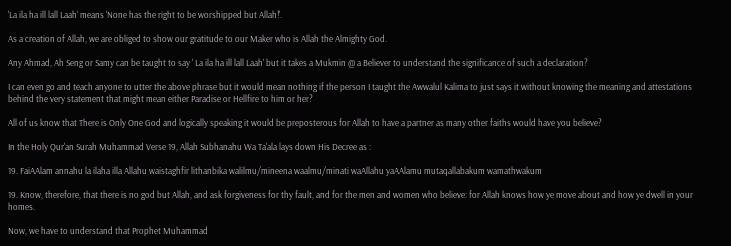'La ila ha ill lall Laah' means 'None has the right to be worshipped but Allah!'.

As a creation of Allah, we are obliged to show our gratitude to our Maker who is Allah the Almighty God.

Any Ahmad, Ah Seng or Samy can be taught to say ' La ila ha ill lall Laah' but it takes a Mukmin @ a Believer to understand the significance of such a declaration?

I can even go and teach anyone to utter the above phrase but it would mean nothing if the person I taught the Awwalul Kalima to just says it without knowing the meaning and attestations behind the very statement that might mean either Paradise or Hellfire to him or her?

All of us know that There is Only One God and logically speaking it would be preposterous for Allah to have a partner as many other faiths would have you believe?

In the Holy Qur'an Surah Muhammad Verse 19, Allah Subhanahu Wa Ta'ala lays down His Decree as :

19. FaiAAlam annahu la ilaha illa Allahu waistaghfir lithanbika walilmu/mineena waalmu/minati waAllahu yaAAlamu mutaqallabakum wamathwakum

19. Know, therefore, that there is no god but Allah, and ask forgiveness for thy fault, and for the men and women who believe: for Allah knows how ye move about and how ye dwell in your homes.

Now, we have to understand that Prophet Muhammad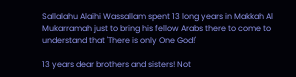Sallalahu Alaihi Wassallam spent 13 long years in Makkah Al Mukarramah just to bring his fellow Arabs there to come to understand that 'There is only One God!'

13 years dear brothers and sisters! Not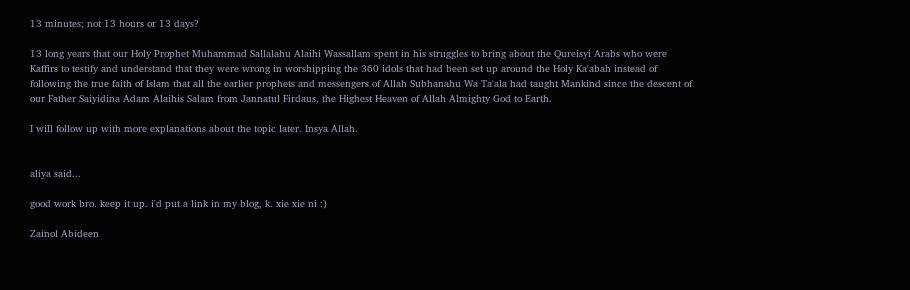13 minutes; not 13 hours or 13 days?

13 long years that our Holy Prophet Muhammad Sallalahu Alaihi Wassallam spent in his struggles to bring about the Qureisyi Arabs who were Kaffirs to testify and understand that they were wrong in worshipping the 360 idols that had been set up around the Holy Ka'abah instead of following the true faith of Islam that all the earlier prophets and messengers of Allah Subhanahu Wa Ta'ala had taught Mankind since the descent of our Father Saiyidina Adam Alaihis Salam from Jannatul Firdaus, the Highest Heaven of Allah Almighty God to Earth.

I will follow up with more explanations about the topic later. Insya Allah.


aliya said...

good work bro. keep it up. i'd put a link in my blog, k. xie xie ni :)

Zainol Abideen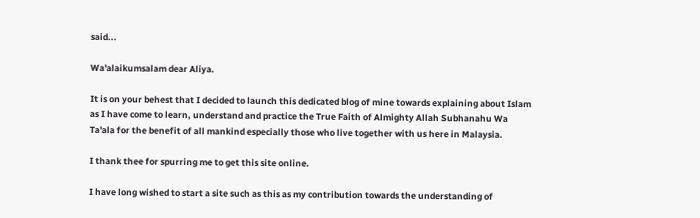said...

Wa'alaikumsalam dear Aliya.

It is on your behest that I decided to launch this dedicated blog of mine towards explaining about Islam as I have come to learn, understand and practice the True Faith of Almighty Allah Subhanahu Wa Ta'ala for the benefit of all mankind especially those who live together with us here in Malaysia.

I thank thee for spurring me to get this site online.

I have long wished to start a site such as this as my contribution towards the understanding of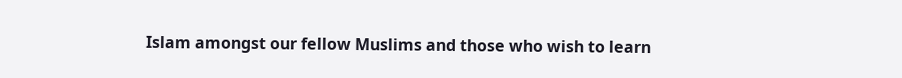Islam amongst our fellow Muslims and those who wish to learn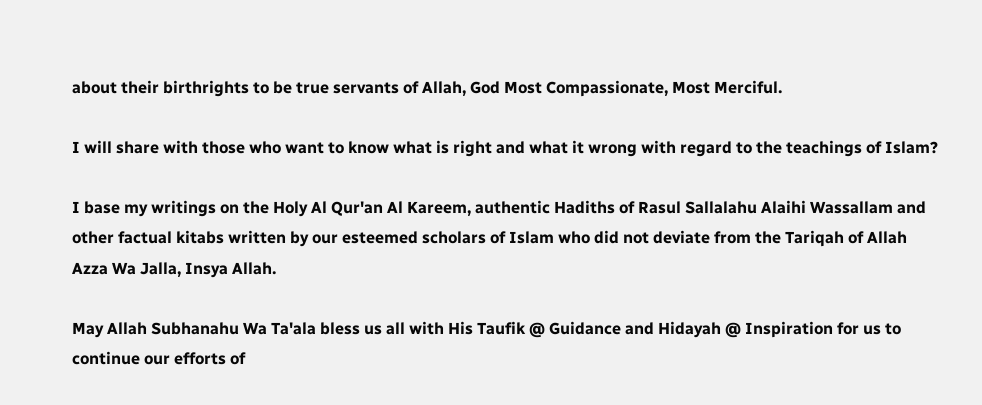about their birthrights to be true servants of Allah, God Most Compassionate, Most Merciful.

I will share with those who want to know what is right and what it wrong with regard to the teachings of Islam?

I base my writings on the Holy Al Qur'an Al Kareem, authentic Hadiths of Rasul Sallalahu Alaihi Wassallam and other factual kitabs written by our esteemed scholars of Islam who did not deviate from the Tariqah of Allah Azza Wa Jalla, Insya Allah.

May Allah Subhanahu Wa Ta'ala bless us all with His Taufik @ Guidance and Hidayah @ Inspiration for us to continue our efforts of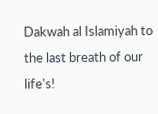Dakwah al Islamiyah to the last breath of our life's!